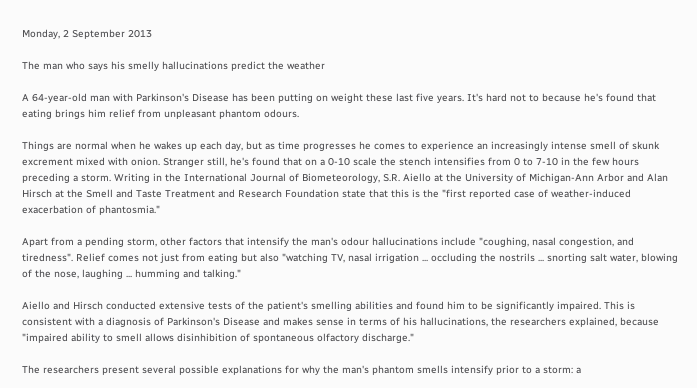Monday, 2 September 2013

The man who says his smelly hallucinations predict the weather

A 64-year-old man with Parkinson's Disease has been putting on weight these last five years. It's hard not to because he's found that eating brings him relief from unpleasant phantom odours.

Things are normal when he wakes up each day, but as time progresses he comes to experience an increasingly intense smell of skunk excrement mixed with onion. Stranger still, he's found that on a 0-10 scale the stench intensifies from 0 to 7-10 in the few hours preceding a storm. Writing in the International Journal of Biometeorology, S.R. Aiello at the University of Michigan-Ann Arbor and Alan Hirsch at the Smell and Taste Treatment and Research Foundation state that this is the "first reported case of weather-induced exacerbation of phantosmia."

Apart from a pending storm, other factors that intensify the man's odour hallucinations include "coughing, nasal congestion, and tiredness". Relief comes not just from eating but also "watching TV, nasal irrigation ... occluding the nostrils ... snorting salt water, blowing of the nose, laughing ... humming and talking."

Aiello and Hirsch conducted extensive tests of the patient's smelling abilities and found him to be significantly impaired. This is consistent with a diagnosis of Parkinson's Disease and makes sense in terms of his hallucinations, the researchers explained, because "impaired ability to smell allows disinhibition of spontaneous olfactory discharge."

The researchers present several possible explanations for why the man's phantom smells intensify prior to a storm: a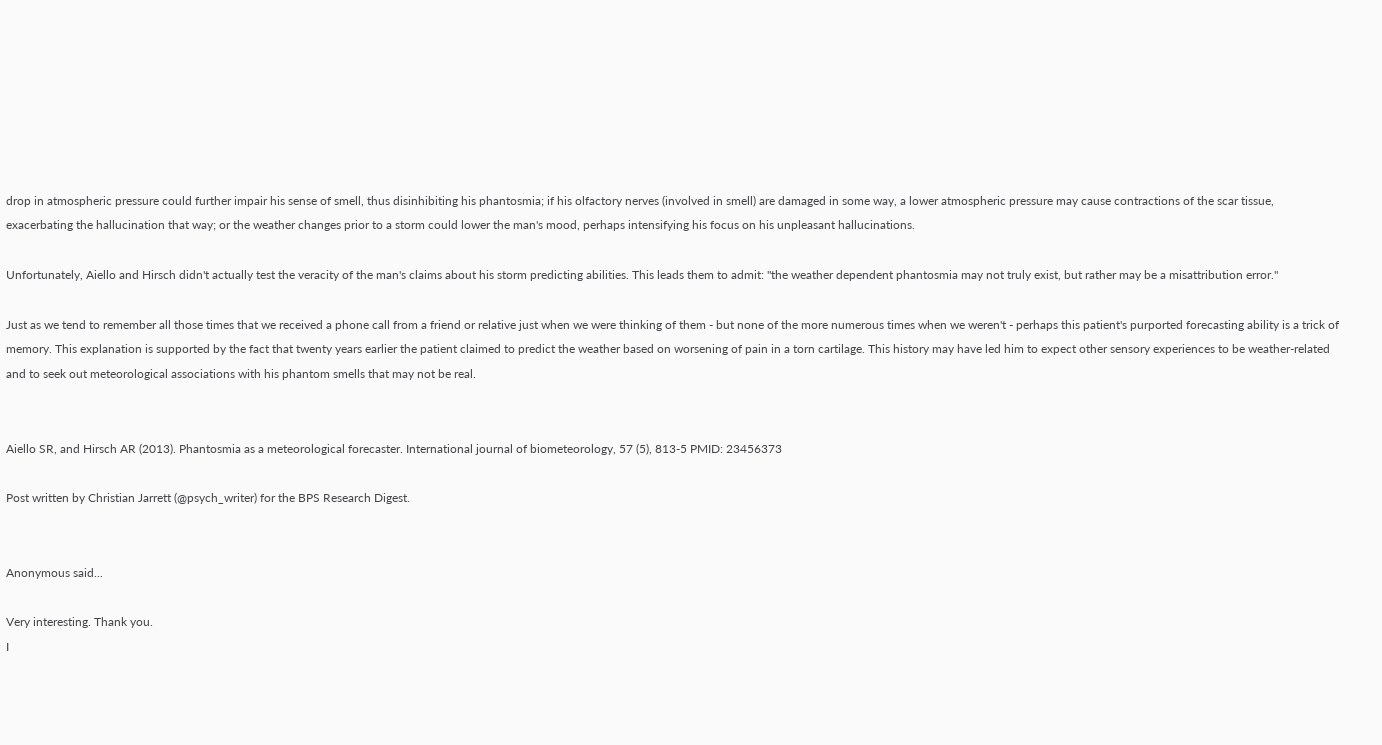drop in atmospheric pressure could further impair his sense of smell, thus disinhibiting his phantosmia; if his olfactory nerves (involved in smell) are damaged in some way, a lower atmospheric pressure may cause contractions of the scar tissue, exacerbating the hallucination that way; or the weather changes prior to a storm could lower the man's mood, perhaps intensifying his focus on his unpleasant hallucinations.

Unfortunately, Aiello and Hirsch didn't actually test the veracity of the man's claims about his storm predicting abilities. This leads them to admit: "the weather dependent phantosmia may not truly exist, but rather may be a misattribution error."

Just as we tend to remember all those times that we received a phone call from a friend or relative just when we were thinking of them - but none of the more numerous times when we weren't - perhaps this patient's purported forecasting ability is a trick of memory. This explanation is supported by the fact that twenty years earlier the patient claimed to predict the weather based on worsening of pain in a torn cartilage. This history may have led him to expect other sensory experiences to be weather-related and to seek out meteorological associations with his phantom smells that may not be real.


Aiello SR, and Hirsch AR (2013). Phantosmia as a meteorological forecaster. International journal of biometeorology, 57 (5), 813-5 PMID: 23456373

Post written by Christian Jarrett (@psych_writer) for the BPS Research Digest.


Anonymous said...

Very interesting. Thank you.
I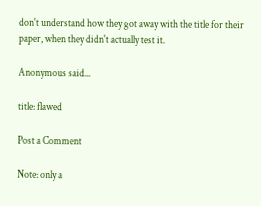don't understand how they got away with the title for their paper, when they didn't actually test it.

Anonymous said...

title: flawed

Post a Comment

Note: only a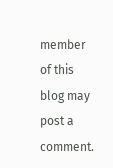member of this blog may post a comment.